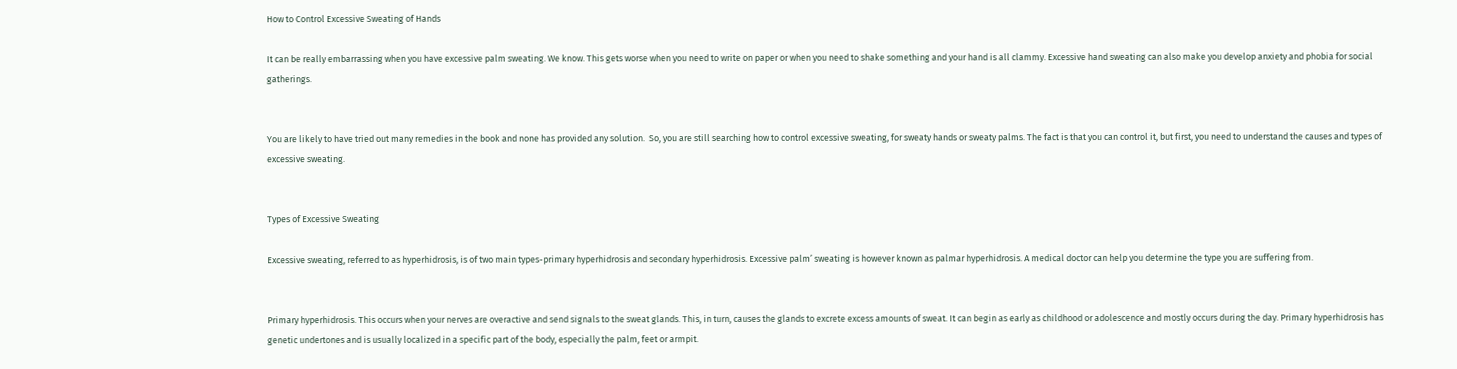How to Control Excessive Sweating of Hands

It can be really embarrassing when you have excessive palm sweating. We know. This gets worse when you need to write on paper or when you need to shake something and your hand is all clammy. Excessive hand sweating can also make you develop anxiety and phobia for social gatherings.


You are likely to have tried out many remedies in the book and none has provided any solution.  So, you are still searching how to control excessive sweating, for sweaty hands or sweaty palms. The fact is that you can control it, but first, you need to understand the causes and types of excessive sweating.


Types of Excessive Sweating

Excessive sweating, referred to as hyperhidrosis, is of two main types-primary hyperhidrosis and secondary hyperhidrosis. Excessive palm’ sweating is however known as palmar hyperhidrosis. A medical doctor can help you determine the type you are suffering from.


Primary hyperhidrosis. This occurs when your nerves are overactive and send signals to the sweat glands. This, in turn, causes the glands to excrete excess amounts of sweat. It can begin as early as childhood or adolescence and mostly occurs during the day. Primary hyperhidrosis has genetic undertones and is usually localized in a specific part of the body, especially the palm, feet or armpit.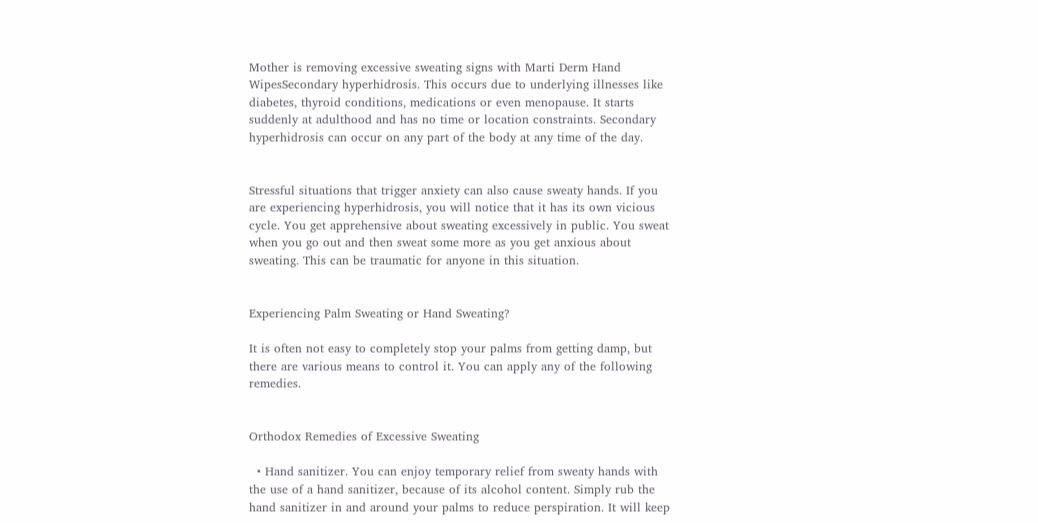Mother is removing excessive sweating signs with Marti Derm Hand WipesSecondary hyperhidrosis. This occurs due to underlying illnesses like diabetes, thyroid conditions, medications or even menopause. It starts suddenly at adulthood and has no time or location constraints. Secondary hyperhidrosis can occur on any part of the body at any time of the day.


Stressful situations that trigger anxiety can also cause sweaty hands. If you are experiencing hyperhidrosis, you will notice that it has its own vicious cycle. You get apprehensive about sweating excessively in public. You sweat when you go out and then sweat some more as you get anxious about sweating. This can be traumatic for anyone in this situation.


Experiencing Palm Sweating or Hand Sweating?

It is often not easy to completely stop your palms from getting damp, but there are various means to control it. You can apply any of the following remedies.


Orthodox Remedies of Excessive Sweating

  • Hand sanitizer. You can enjoy temporary relief from sweaty hands with the use of a hand sanitizer, because of its alcohol content. Simply rub the hand sanitizer in and around your palms to reduce perspiration. It will keep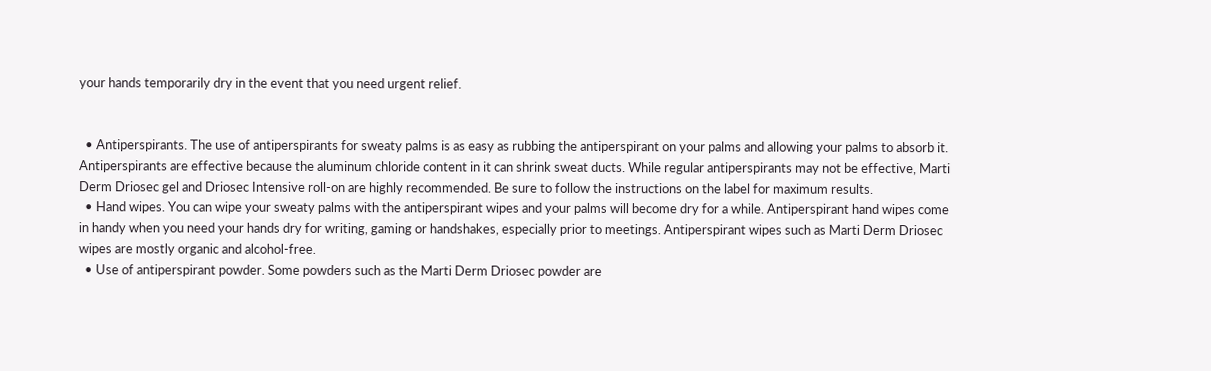your hands temporarily dry in the event that you need urgent relief.


  • Antiperspirants. The use of antiperspirants for sweaty palms is as easy as rubbing the antiperspirant on your palms and allowing your palms to absorb it. Antiperspirants are effective because the aluminum chloride content in it can shrink sweat ducts. While regular antiperspirants may not be effective, Marti Derm Driosec gel and Driosec Intensive roll-on are highly recommended. Be sure to follow the instructions on the label for maximum results.
  • Hand wipes. You can wipe your sweaty palms with the antiperspirant wipes and your palms will become dry for a while. Antiperspirant hand wipes come in handy when you need your hands dry for writing, gaming or handshakes, especially prior to meetings. Antiperspirant wipes such as Marti Derm Driosec wipes are mostly organic and alcohol-free.
  • Use of antiperspirant powder. Some powders such as the Marti Derm Driosec powder are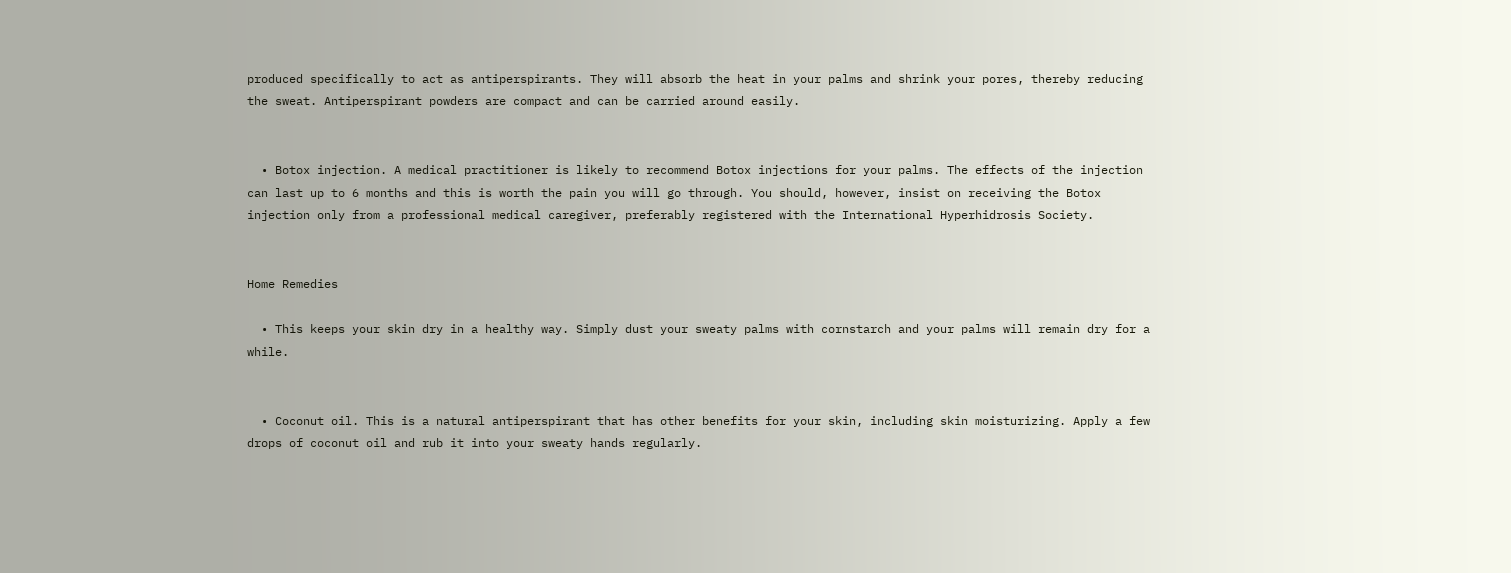produced specifically to act as antiperspirants. They will absorb the heat in your palms and shrink your pores, thereby reducing the sweat. Antiperspirant powders are compact and can be carried around easily.


  • Botox injection. A medical practitioner is likely to recommend Botox injections for your palms. The effects of the injection can last up to 6 months and this is worth the pain you will go through. You should, however, insist on receiving the Botox injection only from a professional medical caregiver, preferably registered with the International Hyperhidrosis Society.


Home Remedies

  • This keeps your skin dry in a healthy way. Simply dust your sweaty palms with cornstarch and your palms will remain dry for a while.


  • Coconut oil. This is a natural antiperspirant that has other benefits for your skin, including skin moisturizing. Apply a few drops of coconut oil and rub it into your sweaty hands regularly.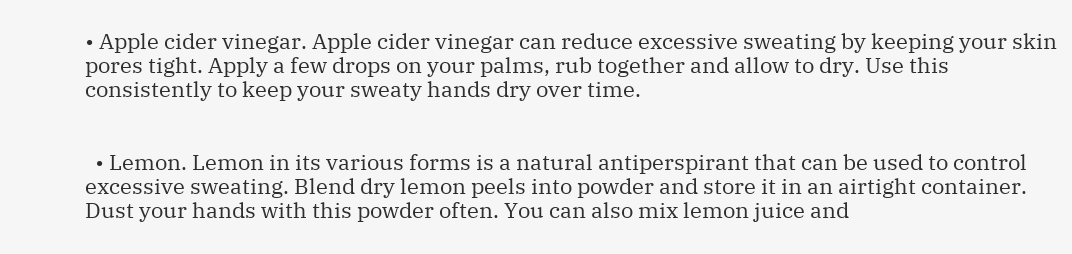• Apple cider vinegar. Apple cider vinegar can reduce excessive sweating by keeping your skin pores tight. Apply a few drops on your palms, rub together and allow to dry. Use this consistently to keep your sweaty hands dry over time.


  • Lemon. Lemon in its various forms is a natural antiperspirant that can be used to control excessive sweating. Blend dry lemon peels into powder and store it in an airtight container. Dust your hands with this powder often. You can also mix lemon juice and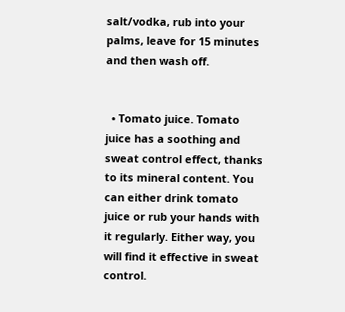salt/vodka, rub into your palms, leave for 15 minutes and then wash off.


  • Tomato juice. Tomato juice has a soothing and sweat control effect, thanks to its mineral content. You can either drink tomato juice or rub your hands with it regularly. Either way, you will find it effective in sweat control.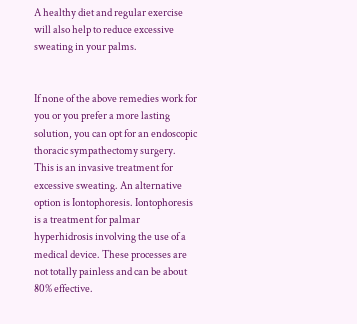A healthy diet and regular exercise will also help to reduce excessive sweating in your palms.


If none of the above remedies work for you or you prefer a more lasting solution, you can opt for an endoscopic thoracic sympathectomy surgery.  This is an invasive treatment for excessive sweating. An alternative option is Iontophoresis. Iontophoresis is a treatment for palmar hyperhidrosis involving the use of a medical device. These processes are not totally painless and can be about 80% effective.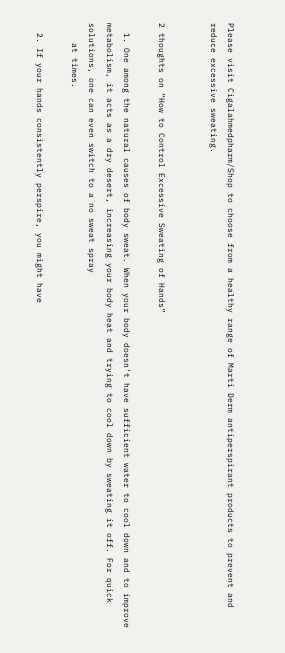Please visit Cigalahmedpharm/Shop to choose from a healthy range of Marti Derm antiperspirant products to prevent and reduce excessive sweating.


2 thoughts on “How to Control Excessive Sweating of Hands”

  1. One among the natural causes of body sweat. When your body doesn’t have sufficient water to cool down and to improve metabolism, it acts as a dry desert, increasing your body heat and trying to cool down by sweating it off. For quick solutions, one can even switch to a no sweat spray
    at times.

  2. If your hands consistently perspire, you might have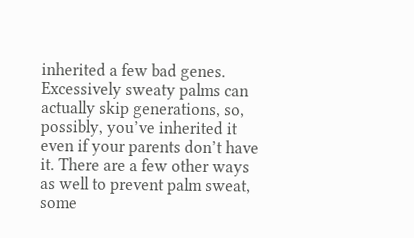inherited a few bad genes. Excessively sweaty palms can actually skip generations, so, possibly, you’ve inherited it even if your parents don’t have it. There are a few other ways as well to prevent palm sweat, some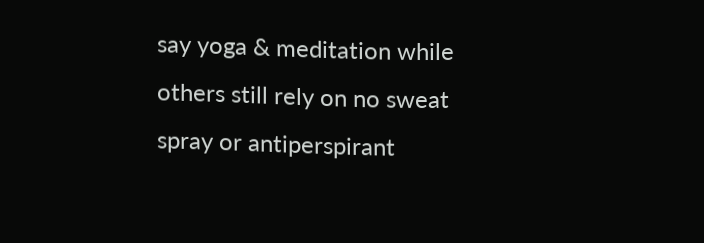say yoga & meditation while others still rely on no sweat spray or antiperspirant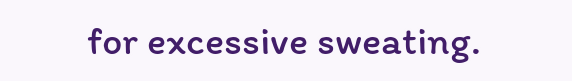for excessive sweating.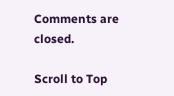Comments are closed.

Scroll to Top